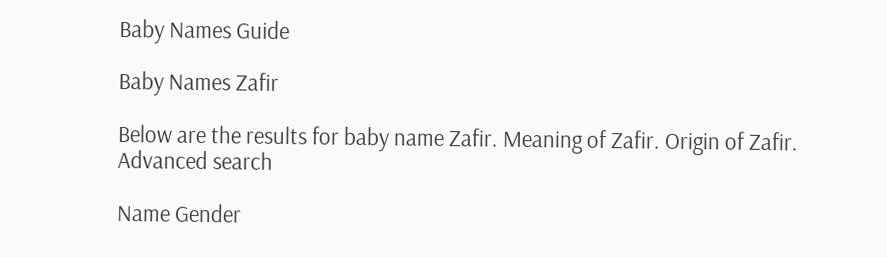Baby Names Guide

Baby Names Zafir

Below are the results for baby name Zafir. Meaning of Zafir. Origin of Zafir.
Advanced search

Name Gender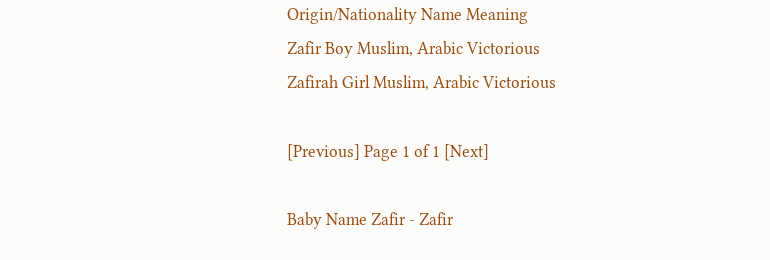Origin/Nationality Name Meaning
Zafir Boy Muslim, Arabic Victorious
Zafirah Girl Muslim, Arabic Victorious

[Previous] Page 1 of 1 [Next]

Baby Name Zafir - Zafir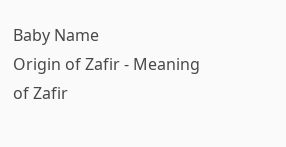Baby Name
Origin of Zafir - Meaning of Zafir